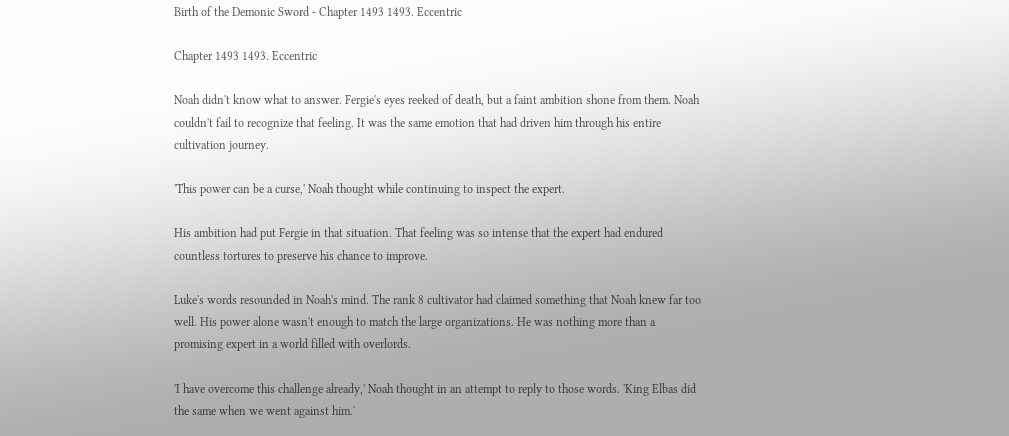Birth of the Demonic Sword - Chapter 1493 1493. Eccentric

Chapter 1493 1493. Eccentric

Noah didn't know what to answer. Fergie's eyes reeked of death, but a faint ambition shone from them. Noah couldn't fail to recognize that feeling. It was the same emotion that had driven him through his entire cultivation journey.

'This power can be a curse,' Noah thought while continuing to inspect the expert.

His ambition had put Fergie in that situation. That feeling was so intense that the expert had endured countless tortures to preserve his chance to improve.

Luke's words resounded in Noah's mind. The rank 8 cultivator had claimed something that Noah knew far too well. His power alone wasn't enough to match the large organizations. He was nothing more than a promising expert in a world filled with overlords.

'I have overcome this challenge already,' Noah thought in an attempt to reply to those words. 'King Elbas did the same when we went against him.'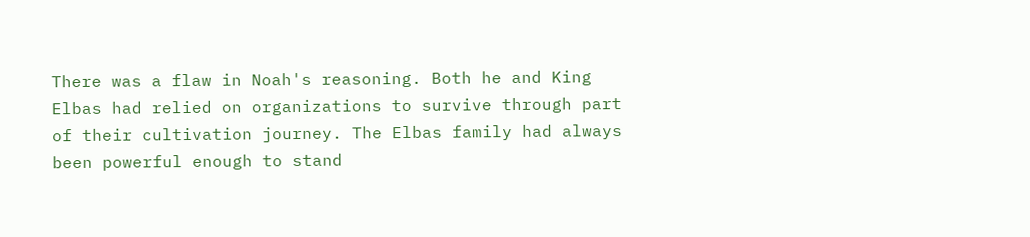There was a flaw in Noah's reasoning. Both he and King Elbas had relied on organizations to survive through part of their cultivation journey. The Elbas family had always been powerful enough to stand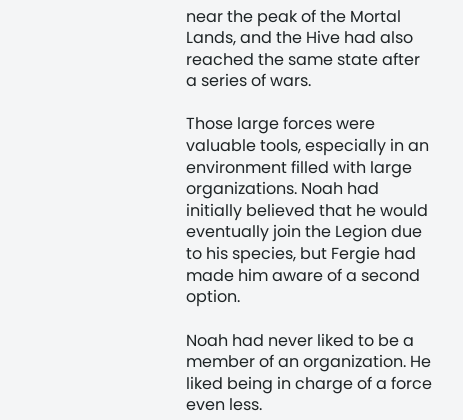near the peak of the Mortal Lands, and the Hive had also reached the same state after a series of wars.

Those large forces were valuable tools, especially in an environment filled with large organizations. Noah had initially believed that he would eventually join the Legion due to his species, but Fergie had made him aware of a second option.

Noah had never liked to be a member of an organization. He liked being in charge of a force even less.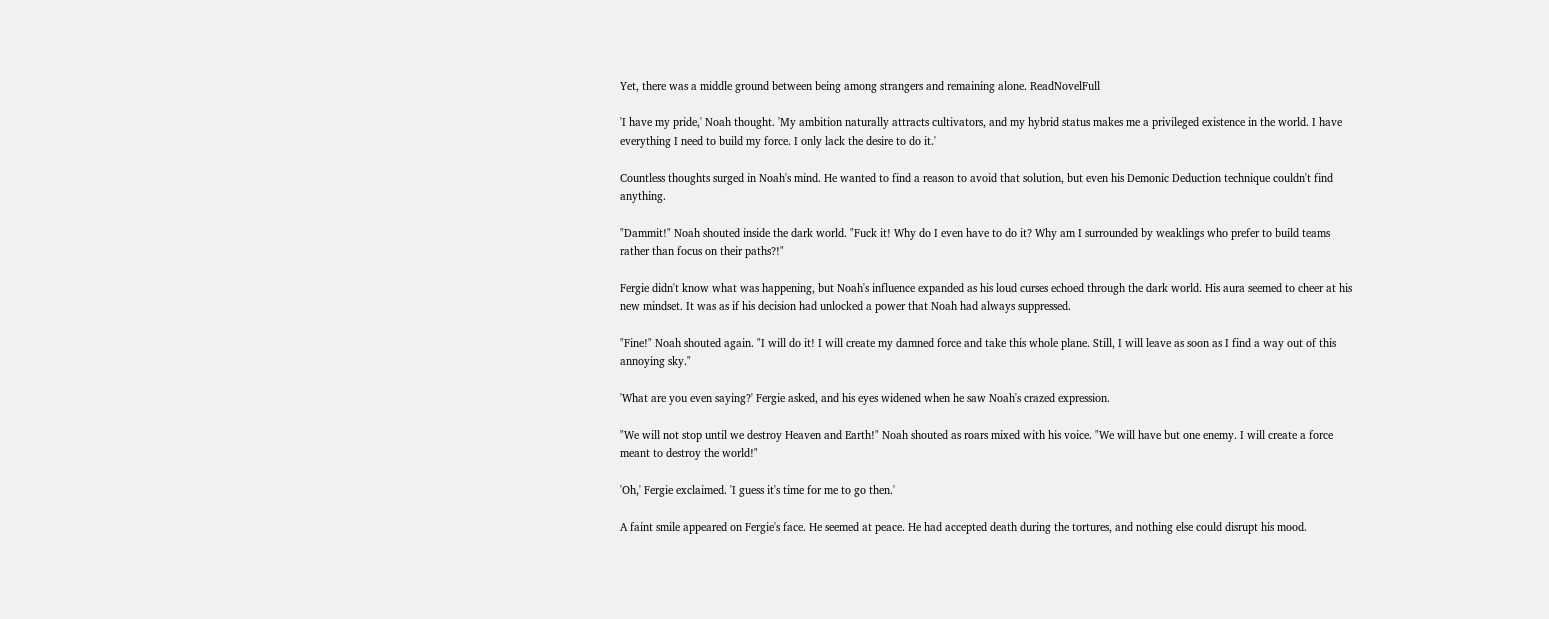Yet, there was a middle ground between being among strangers and remaining alone. ReadNovelFull

'I have my pride,' Noah thought. 'My ambition naturally attracts cultivators, and my hybrid status makes me a privileged existence in the world. I have everything I need to build my force. I only lack the desire to do it.'

Countless thoughts surged in Noah's mind. He wanted to find a reason to avoid that solution, but even his Demonic Deduction technique couldn't find anything.

"Dammit!" Noah shouted inside the dark world. "Fuck it! Why do I even have to do it? Why am I surrounded by weaklings who prefer to build teams rather than focus on their paths?!"

Fergie didn't know what was happening, but Noah's influence expanded as his loud curses echoed through the dark world. His aura seemed to cheer at his new mindset. It was as if his decision had unlocked a power that Noah had always suppressed.

"Fine!" Noah shouted again. "I will do it! I will create my damned force and take this whole plane. Still, I will leave as soon as I find a way out of this annoying sky."

'What are you even saying?' Fergie asked, and his eyes widened when he saw Noah's crazed expression.

"We will not stop until we destroy Heaven and Earth!" Noah shouted as roars mixed with his voice. "We will have but one enemy. I will create a force meant to destroy the world!"

'Oh,' Fergie exclaimed. 'I guess it's time for me to go then.'

A faint smile appeared on Fergie's face. He seemed at peace. He had accepted death during the tortures, and nothing else could disrupt his mood.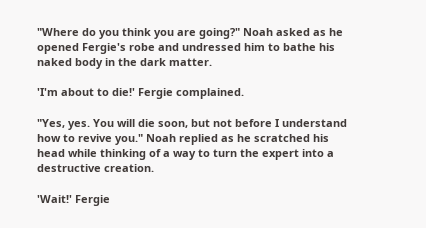"Where do you think you are going?" Noah asked as he opened Fergie's robe and undressed him to bathe his naked body in the dark matter.

'I'm about to die!' Fergie complained.

"Yes, yes. You will die soon, but not before I understand how to revive you." Noah replied as he scratched his head while thinking of a way to turn the expert into a destructive creation.

'Wait!' Fergie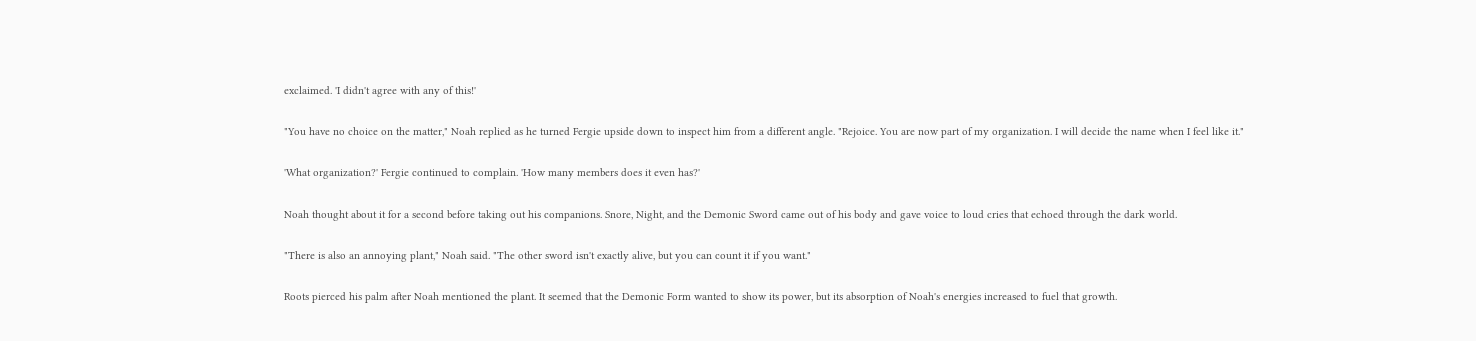exclaimed. 'I didn't agree with any of this!'

"You have no choice on the matter," Noah replied as he turned Fergie upside down to inspect him from a different angle. "Rejoice. You are now part of my organization. I will decide the name when I feel like it."

'What organization?' Fergie continued to complain. 'How many members does it even has?'

Noah thought about it for a second before taking out his companions. Snore, Night, and the Demonic Sword came out of his body and gave voice to loud cries that echoed through the dark world.

"There is also an annoying plant," Noah said. "The other sword isn't exactly alive, but you can count it if you want."

Roots pierced his palm after Noah mentioned the plant. It seemed that the Demonic Form wanted to show its power, but its absorption of Noah's energies increased to fuel that growth.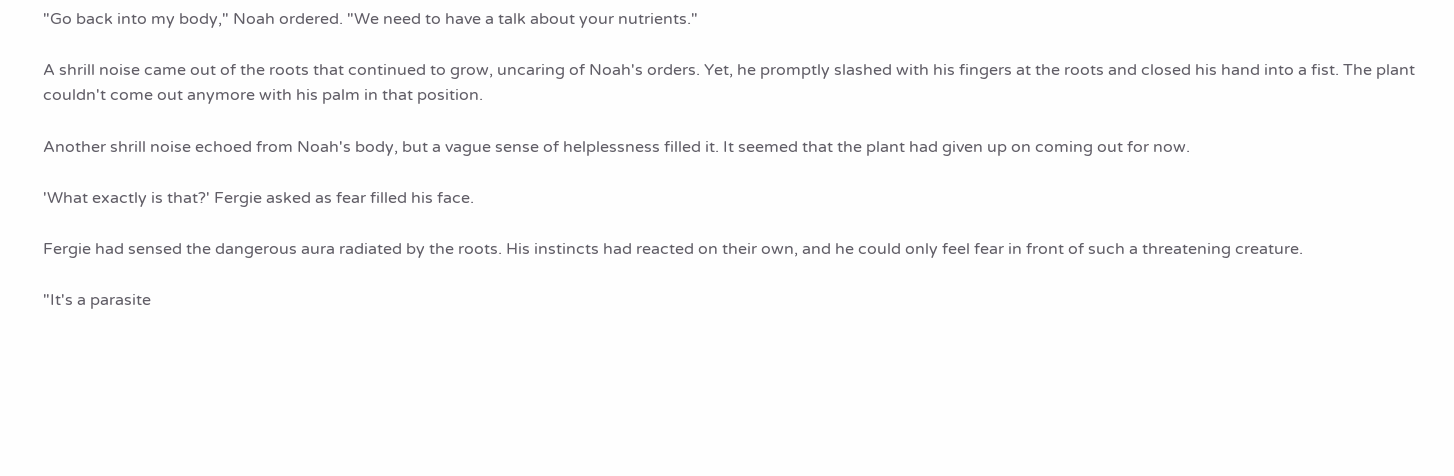"Go back into my body," Noah ordered. "We need to have a talk about your nutrients."

A shrill noise came out of the roots that continued to grow, uncaring of Noah's orders. Yet, he promptly slashed with his fingers at the roots and closed his hand into a fist. The plant couldn't come out anymore with his palm in that position.

Another shrill noise echoed from Noah's body, but a vague sense of helplessness filled it. It seemed that the plant had given up on coming out for now.

'What exactly is that?' Fergie asked as fear filled his face.

Fergie had sensed the dangerous aura radiated by the roots. His instincts had reacted on their own, and he could only feel fear in front of such a threatening creature.

"It's a parasite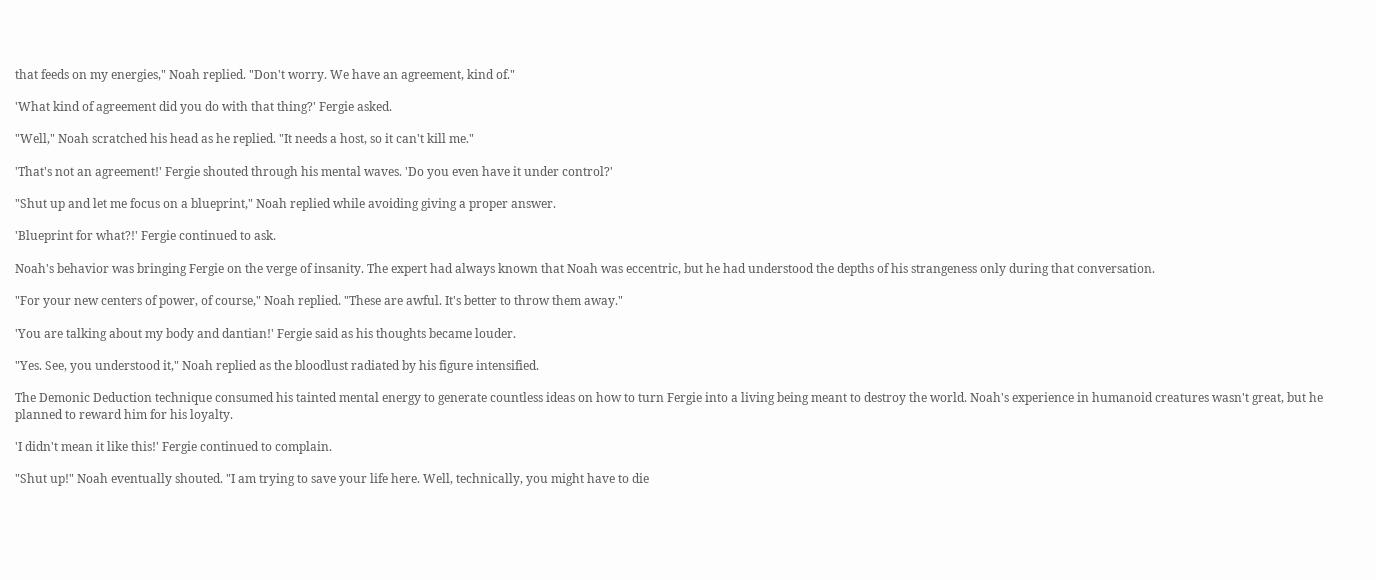that feeds on my energies," Noah replied. "Don't worry. We have an agreement, kind of."

'What kind of agreement did you do with that thing?' Fergie asked.

"Well," Noah scratched his head as he replied. "It needs a host, so it can't kill me."

'That's not an agreement!' Fergie shouted through his mental waves. 'Do you even have it under control?'

"Shut up and let me focus on a blueprint," Noah replied while avoiding giving a proper answer.

'Blueprint for what?!' Fergie continued to ask.

Noah's behavior was bringing Fergie on the verge of insanity. The expert had always known that Noah was eccentric, but he had understood the depths of his strangeness only during that conversation.

"For your new centers of power, of course," Noah replied. "These are awful. It's better to throw them away."

'You are talking about my body and dantian!' Fergie said as his thoughts became louder.

"Yes. See, you understood it," Noah replied as the bloodlust radiated by his figure intensified.

The Demonic Deduction technique consumed his tainted mental energy to generate countless ideas on how to turn Fergie into a living being meant to destroy the world. Noah's experience in humanoid creatures wasn't great, but he planned to reward him for his loyalty.

'I didn't mean it like this!' Fergie continued to complain.

"Shut up!" Noah eventually shouted. "I am trying to save your life here. Well, technically, you might have to die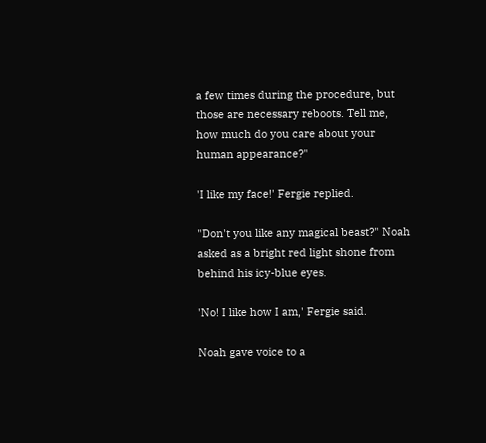a few times during the procedure, but those are necessary reboots. Tell me, how much do you care about your human appearance?"

'I like my face!' Fergie replied.

"Don't you like any magical beast?" Noah asked as a bright red light shone from behind his icy-blue eyes.

'No! I like how I am,' Fergie said.

Noah gave voice to a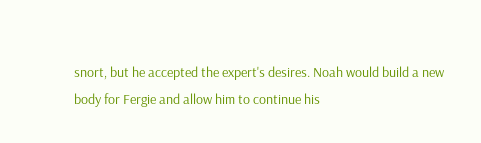snort, but he accepted the expert's desires. Noah would build a new body for Fergie and allow him to continue his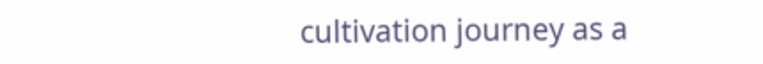cultivation journey as a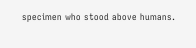specimen who stood above humans.